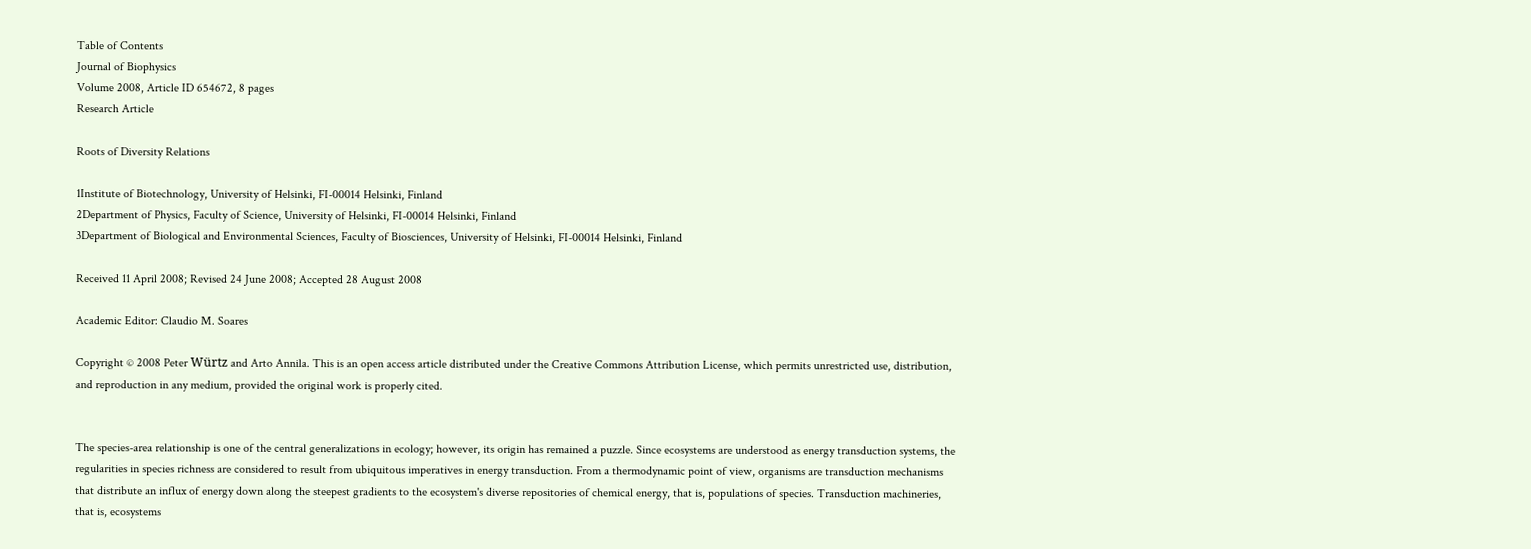Table of Contents
Journal of Biophysics
Volume 2008, Article ID 654672, 8 pages
Research Article

Roots of Diversity Relations

1Institute of Biotechnology, University of Helsinki, FI-00014 Helsinki, Finland
2Department of Physics, Faculty of Science, University of Helsinki, FI-00014 Helsinki, Finland
3Department of Biological and Environmental Sciences, Faculty of Biosciences, University of Helsinki, FI-00014 Helsinki, Finland

Received 11 April 2008; Revised 24 June 2008; Accepted 28 August 2008

Academic Editor: Claudio M. Soares

Copyright © 2008 Peter Würtz and Arto Annila. This is an open access article distributed under the Creative Commons Attribution License, which permits unrestricted use, distribution, and reproduction in any medium, provided the original work is properly cited.


The species-area relationship is one of the central generalizations in ecology; however, its origin has remained a puzzle. Since ecosystems are understood as energy transduction systems, the regularities in species richness are considered to result from ubiquitous imperatives in energy transduction. From a thermodynamic point of view, organisms are transduction mechanisms that distribute an influx of energy down along the steepest gradients to the ecosystem's diverse repositories of chemical energy, that is, populations of species. Transduction machineries, that is, ecosystems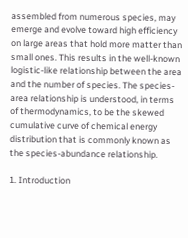assembled from numerous species, may emerge and evolve toward high efficiency on large areas that hold more matter than small ones. This results in the well-known logistic-like relationship between the area and the number of species. The species-area relationship is understood, in terms of thermodynamics, to be the skewed cumulative curve of chemical energy distribution that is commonly known as the species-abundance relationship.

1. Introduction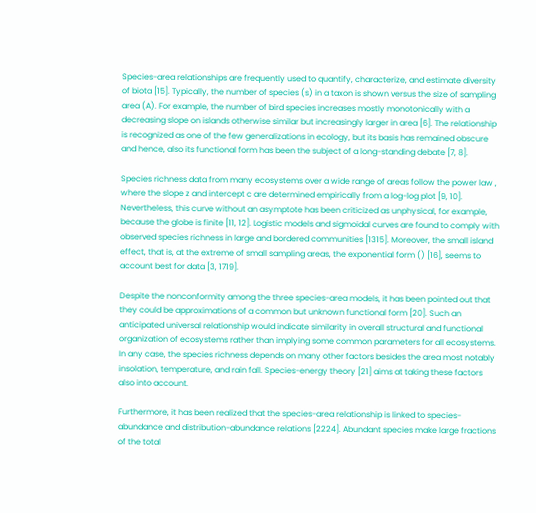Species-area relationships are frequently used to quantify, characterize, and estimate diversity of biota [15]. Typically, the number of species (s) in a taxon is shown versus the size of sampling area (A). For example, the number of bird species increases mostly monotonically with a decreasing slope on islands otherwise similar but increasingly larger in area [6]. The relationship is recognized as one of the few generalizations in ecology, but its basis has remained obscure and hence, also its functional form has been the subject of a long-standing debate [7, 8].

Species richness data from many ecosystems over a wide range of areas follow the power law , where the slope z and intercept c are determined empirically from a log-log plot [9, 10]. Nevertheless, this curve without an asymptote has been criticized as unphysical, for example, because the globe is finite [11, 12]. Logistic models and sigmoidal curves are found to comply with observed species richness in large and bordered communities [1315]. Moreover, the small island effect, that is, at the extreme of small sampling areas, the exponential form () [16], seems to account best for data [3, 1719].

Despite the nonconformity among the three species-area models, it has been pointed out that they could be approximations of a common but unknown functional form [20]. Such an anticipated universal relationship would indicate similarity in overall structural and functional organization of ecosystems rather than implying some common parameters for all ecosystems. In any case, the species richness depends on many other factors besides the area most notably insolation, temperature, and rain fall. Species-energy theory [21] aims at taking these factors also into account.

Furthermore, it has been realized that the species-area relationship is linked to species-abundance and distribution-abundance relations [2224]. Abundant species make large fractions of the total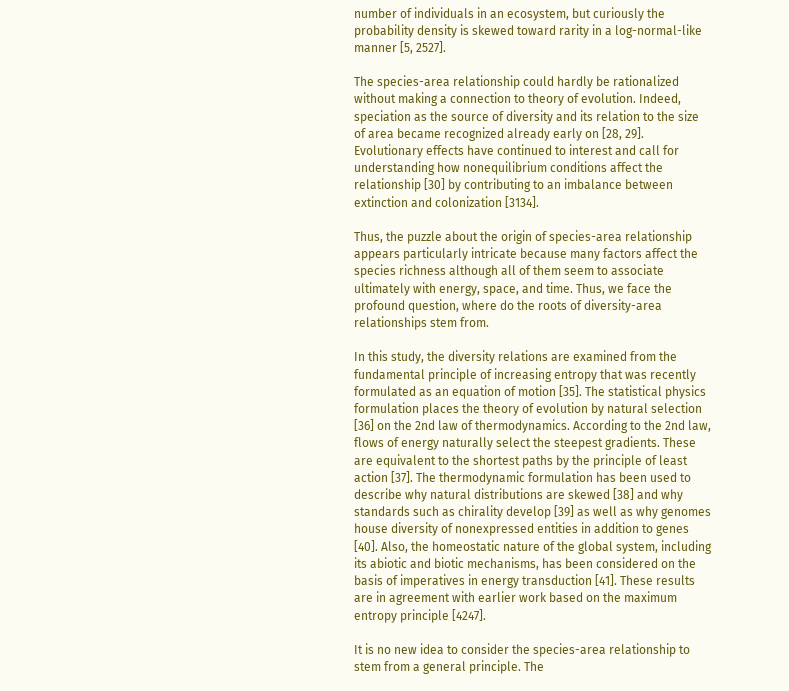number of individuals in an ecosystem, but curiously the probability density is skewed toward rarity in a log-normal-like manner [5, 2527].

The species-area relationship could hardly be rationalized without making a connection to theory of evolution. Indeed, speciation as the source of diversity and its relation to the size of area became recognized already early on [28, 29]. Evolutionary effects have continued to interest and call for understanding how nonequilibrium conditions affect the relationship [30] by contributing to an imbalance between extinction and colonization [3134].

Thus, the puzzle about the origin of species-area relationship appears particularly intricate because many factors affect the species richness although all of them seem to associate ultimately with energy, space, and time. Thus, we face the profound question, where do the roots of diversity-area relationships stem from.

In this study, the diversity relations are examined from the fundamental principle of increasing entropy that was recently formulated as an equation of motion [35]. The statistical physics formulation places the theory of evolution by natural selection [36] on the 2nd law of thermodynamics. According to the 2nd law, flows of energy naturally select the steepest gradients. These are equivalent to the shortest paths by the principle of least action [37]. The thermodynamic formulation has been used to describe why natural distributions are skewed [38] and why standards such as chirality develop [39] as well as why genomes house diversity of nonexpressed entities in addition to genes [40]. Also, the homeostatic nature of the global system, including its abiotic and biotic mechanisms, has been considered on the basis of imperatives in energy transduction [41]. These results are in agreement with earlier work based on the maximum entropy principle [4247].

It is no new idea to consider the species-area relationship to stem from a general principle. The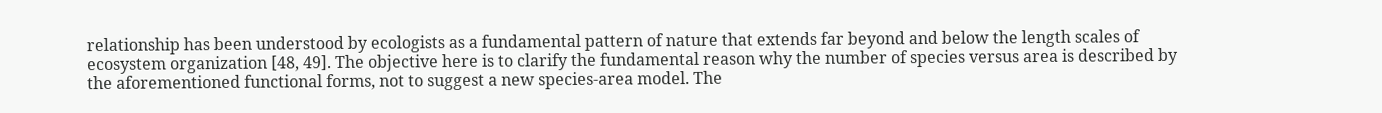relationship has been understood by ecologists as a fundamental pattern of nature that extends far beyond and below the length scales of ecosystem organization [48, 49]. The objective here is to clarify the fundamental reason why the number of species versus area is described by the aforementioned functional forms, not to suggest a new species-area model. The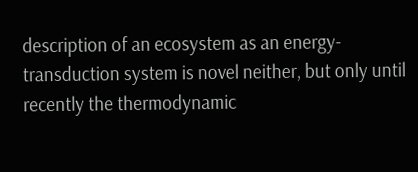description of an ecosystem as an energy-transduction system is novel neither, but only until recently the thermodynamic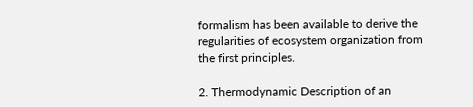formalism has been available to derive the regularities of ecosystem organization from the first principles.

2. Thermodynamic Description of an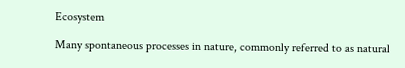Ecosystem

Many spontaneous processes in nature, commonly referred to as natural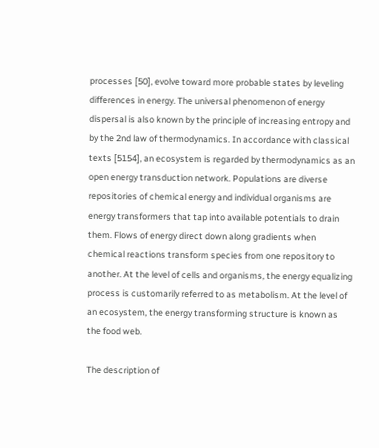processes [50], evolve toward more probable states by leveling differences in energy. The universal phenomenon of energy dispersal is also known by the principle of increasing entropy and by the 2nd law of thermodynamics. In accordance with classical texts [5154], an ecosystem is regarded by thermodynamics as an open energy transduction network. Populations are diverse repositories of chemical energy and individual organisms are energy transformers that tap into available potentials to drain them. Flows of energy direct down along gradients when chemical reactions transform species from one repository to another. At the level of cells and organisms, the energy equalizing process is customarily referred to as metabolism. At the level of an ecosystem, the energy transforming structure is known as the food web.

The description of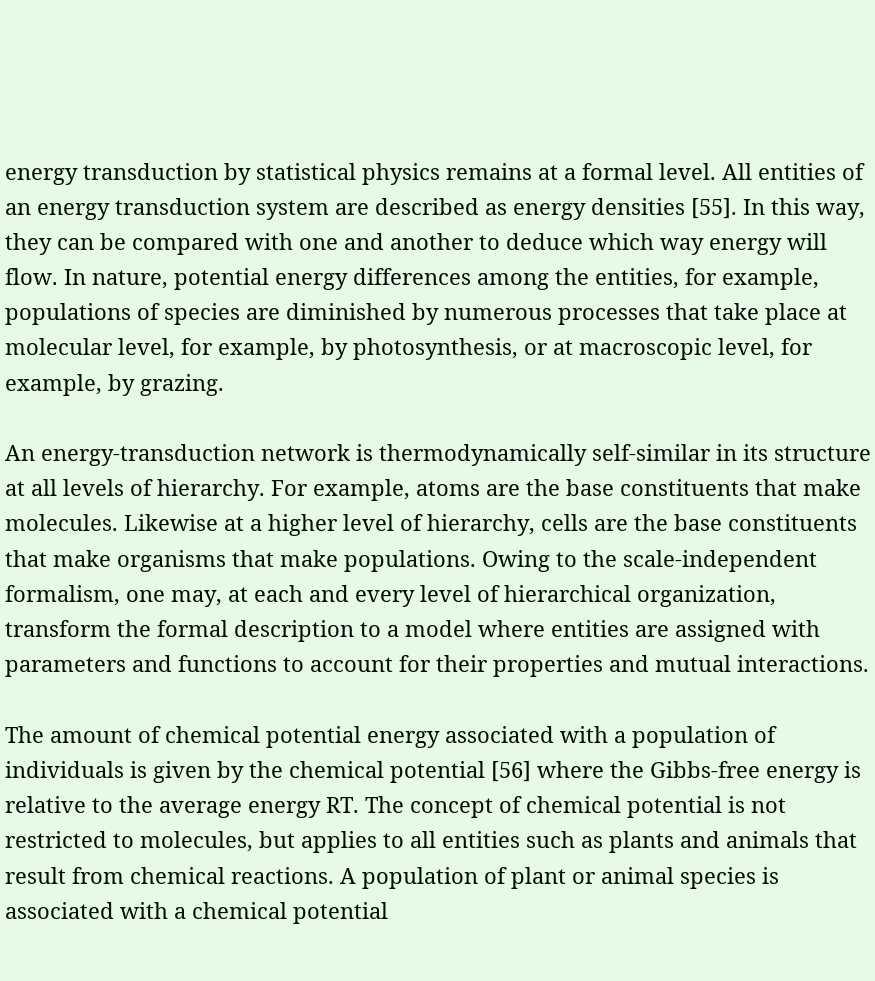energy transduction by statistical physics remains at a formal level. All entities of an energy transduction system are described as energy densities [55]. In this way, they can be compared with one and another to deduce which way energy will flow. In nature, potential energy differences among the entities, for example, populations of species are diminished by numerous processes that take place at molecular level, for example, by photosynthesis, or at macroscopic level, for example, by grazing.

An energy-transduction network is thermodynamically self-similar in its structure at all levels of hierarchy. For example, atoms are the base constituents that make molecules. Likewise at a higher level of hierarchy, cells are the base constituents that make organisms that make populations. Owing to the scale-independent formalism, one may, at each and every level of hierarchical organization, transform the formal description to a model where entities are assigned with parameters and functions to account for their properties and mutual interactions.

The amount of chemical potential energy associated with a population of individuals is given by the chemical potential [56] where the Gibbs-free energy is relative to the average energy RT. The concept of chemical potential is not restricted to molecules, but applies to all entities such as plants and animals that result from chemical reactions. A population of plant or animal species is associated with a chemical potential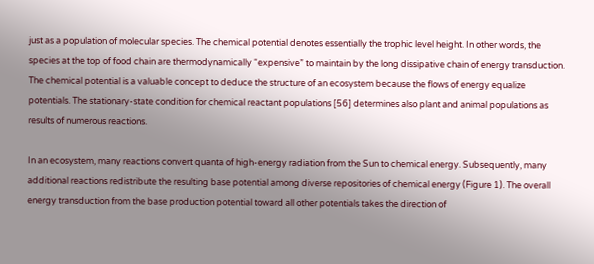just as a population of molecular species. The chemical potential denotes essentially the trophic level height. In other words, the species at the top of food chain are thermodynamically “expensive” to maintain by the long dissipative chain of energy transduction. The chemical potential is a valuable concept to deduce the structure of an ecosystem because the flows of energy equalize potentials. The stationary-state condition for chemical reactant populations [56] determines also plant and animal populations as results of numerous reactions.

In an ecosystem, many reactions convert quanta of high-energy radiation from the Sun to chemical energy. Subsequently, many additional reactions redistribute the resulting base potential among diverse repositories of chemical energy (Figure 1). The overall energy transduction from the base production potential toward all other potentials takes the direction of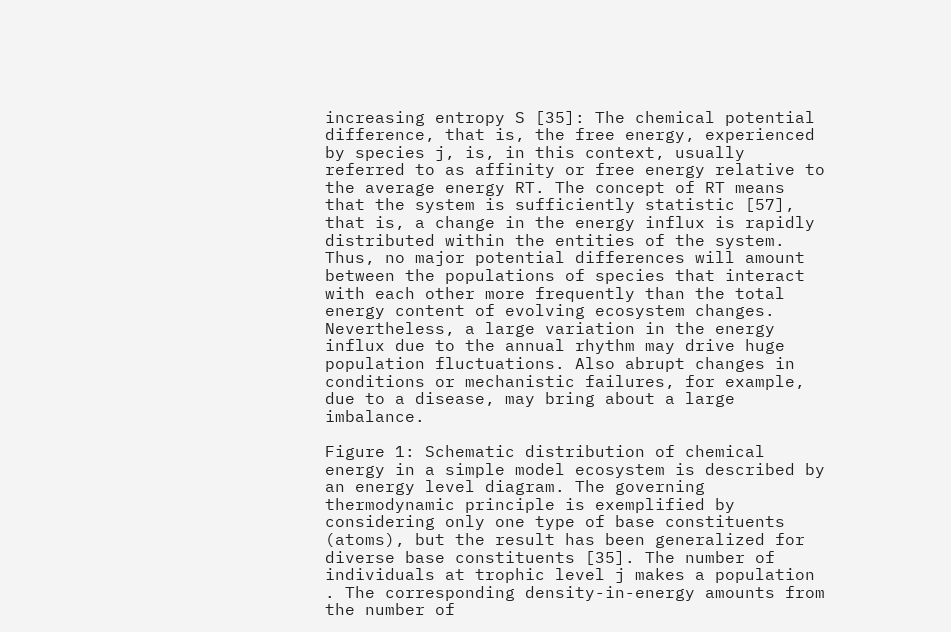increasing entropy S [35]: The chemical potential difference, that is, the free energy, experienced by species j, is, in this context, usually referred to as affinity or free energy relative to the average energy RT. The concept of RT means that the system is sufficiently statistic [57], that is, a change in the energy influx is rapidly distributed within the entities of the system. Thus, no major potential differences will amount between the populations of species that interact with each other more frequently than the total energy content of evolving ecosystem changes. Nevertheless, a large variation in the energy influx due to the annual rhythm may drive huge population fluctuations. Also abrupt changes in conditions or mechanistic failures, for example, due to a disease, may bring about a large imbalance.

Figure 1: Schematic distribution of chemical energy in a simple model ecosystem is described by an energy level diagram. The governing thermodynamic principle is exemplified by considering only one type of base constituents (atoms), but the result has been generalized for diverse base constituents [35]. The number of individuals at trophic level j makes a population . The corresponding density-in-energy amounts from the number of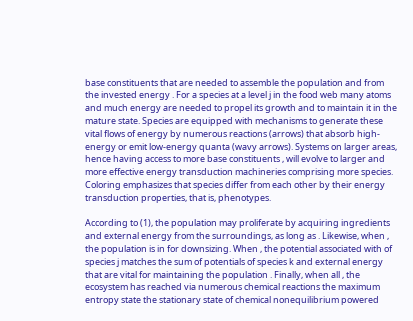base constituents that are needed to assemble the population and from the invested energy . For a species at a level j in the food web many atoms and much energy are needed to propel its growth and to maintain it in the mature state. Species are equipped with mechanisms to generate these vital flows of energy by numerous reactions (arrows) that absorb high-energy or emit low-energy quanta (wavy arrows). Systems on larger areas, hence having access to more base constituents , will evolve to larger and more effective energy transduction machineries comprising more species. Coloring emphasizes that species differ from each other by their energy transduction properties, that is, phenotypes.

According to (1), the population may proliferate by acquiring ingredients and external energy from the surroundings, as long as . Likewise, when , the population is in for downsizing. When , the potential associated with of species j matches the sum of potentials of species k and external energy that are vital for maintaining the population . Finally, when all , the ecosystem has reached via numerous chemical reactions the maximum entropy state the stationary state of chemical nonequilibrium powered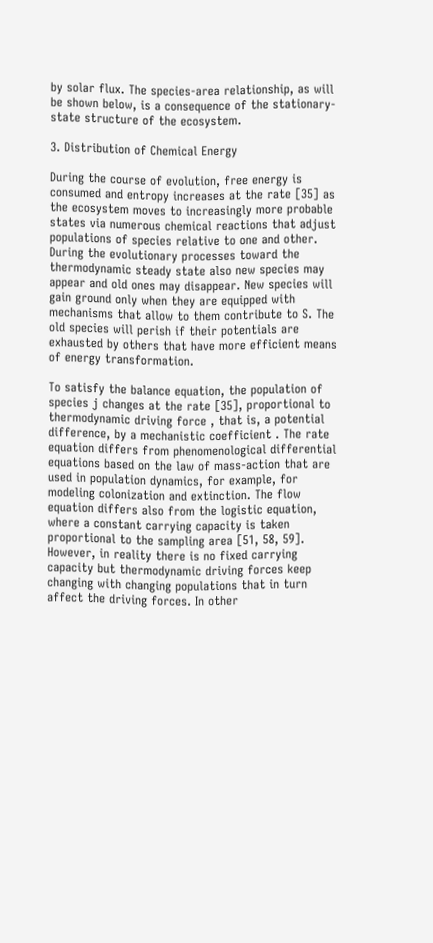by solar flux. The species-area relationship, as will be shown below, is a consequence of the stationary-state structure of the ecosystem.

3. Distribution of Chemical Energy

During the course of evolution, free energy is consumed and entropy increases at the rate [35] as the ecosystem moves to increasingly more probable states via numerous chemical reactions that adjust populations of species relative to one and other. During the evolutionary processes toward the thermodynamic steady state also new species may appear and old ones may disappear. New species will gain ground only when they are equipped with mechanisms that allow to them contribute to S. The old species will perish if their potentials are exhausted by others that have more efficient means of energy transformation.

To satisfy the balance equation, the population of species j changes at the rate [35], proportional to thermodynamic driving force , that is, a potential difference, by a mechanistic coefficient . The rate equation differs from phenomenological differential equations based on the law of mass-action that are used in population dynamics, for example, for modeling colonization and extinction. The flow equation differs also from the logistic equation, where a constant carrying capacity is taken proportional to the sampling area [51, 58, 59]. However, in reality there is no fixed carrying capacity but thermodynamic driving forces keep changing with changing populations that in turn affect the driving forces. In other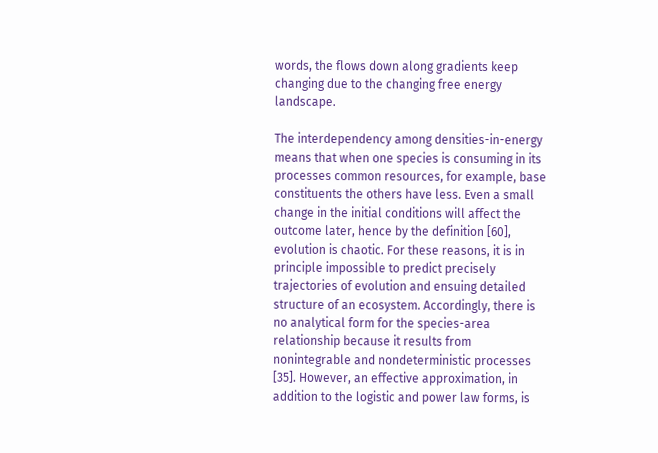words, the flows down along gradients keep changing due to the changing free energy landscape.

The interdependency among densities-in-energy means that when one species is consuming in its processes common resources, for example, base constituents the others have less. Even a small change in the initial conditions will affect the outcome later, hence by the definition [60], evolution is chaotic. For these reasons, it is in principle impossible to predict precisely trajectories of evolution and ensuing detailed structure of an ecosystem. Accordingly, there is no analytical form for the species-area relationship because it results from nonintegrable and nondeterministic processes [35]. However, an effective approximation, in addition to the logistic and power law forms, is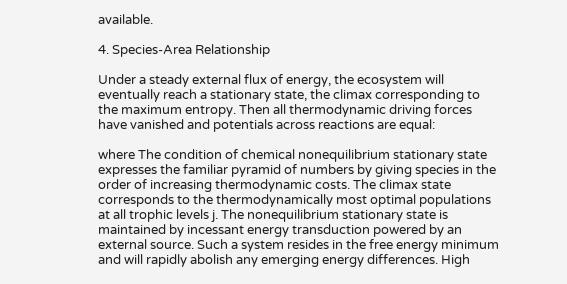available.

4. Species-Area Relationship

Under a steady external flux of energy, the ecosystem will eventually reach a stationary state, the climax corresponding to the maximum entropy. Then all thermodynamic driving forces have vanished and potentials across reactions are equal:

where The condition of chemical nonequilibrium stationary state expresses the familiar pyramid of numbers by giving species in the order of increasing thermodynamic costs. The climax state corresponds to the thermodynamically most optimal populations at all trophic levels j. The nonequilibrium stationary state is maintained by incessant energy transduction powered by an external source. Such a system resides in the free energy minimum and will rapidly abolish any emerging energy differences. High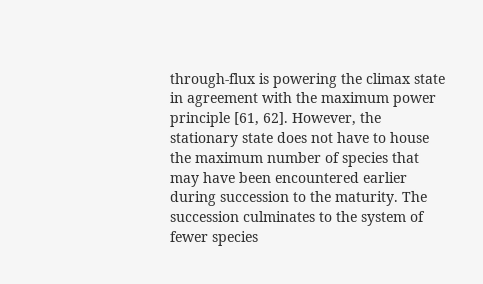through-flux is powering the climax state in agreement with the maximum power principle [61, 62]. However, the stationary state does not have to house the maximum number of species that may have been encountered earlier during succession to the maturity. The succession culminates to the system of fewer species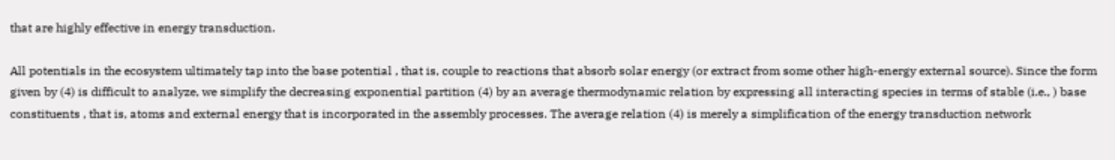that are highly effective in energy transduction.

All potentials in the ecosystem ultimately tap into the base potential , that is, couple to reactions that absorb solar energy (or extract from some other high-energy external source). Since the form given by (4) is difficult to analyze, we simplify the decreasing exponential partition (4) by an average thermodynamic relation by expressing all interacting species in terms of stable (i.e., ) base constituents , that is, atoms and external energy that is incorporated in the assembly processes. The average relation (4) is merely a simplification of the energy transduction network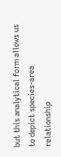but this analytical form allows us to depict species-area relationship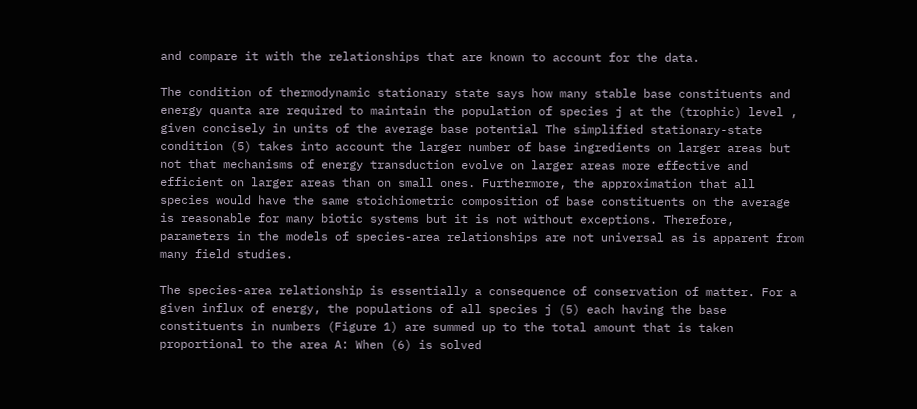and compare it with the relationships that are known to account for the data.

The condition of thermodynamic stationary state says how many stable base constituents and energy quanta are required to maintain the population of species j at the (trophic) level , given concisely in units of the average base potential The simplified stationary-state condition (5) takes into account the larger number of base ingredients on larger areas but not that mechanisms of energy transduction evolve on larger areas more effective and efficient on larger areas than on small ones. Furthermore, the approximation that all species would have the same stoichiometric composition of base constituents on the average is reasonable for many biotic systems but it is not without exceptions. Therefore, parameters in the models of species-area relationships are not universal as is apparent from many field studies.

The species-area relationship is essentially a consequence of conservation of matter. For a given influx of energy, the populations of all species j (5) each having the base constituents in numbers (Figure 1) are summed up to the total amount that is taken proportional to the area A: When (6) is solved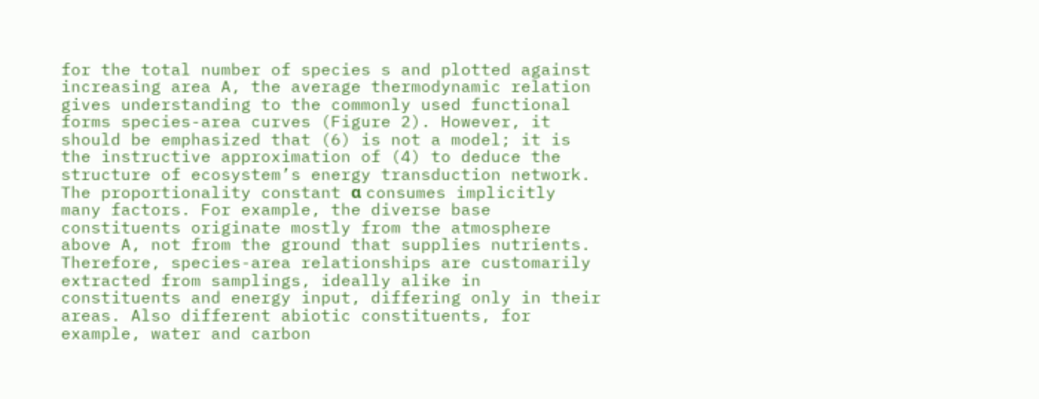for the total number of species s and plotted against increasing area A, the average thermodynamic relation gives understanding to the commonly used functional forms species-area curves (Figure 2). However, it should be emphasized that (6) is not a model; it is the instructive approximation of (4) to deduce the structure of ecosystem’s energy transduction network. The proportionality constant α consumes implicitly many factors. For example, the diverse base constituents originate mostly from the atmosphere above A, not from the ground that supplies nutrients. Therefore, species-area relationships are customarily extracted from samplings, ideally alike in constituents and energy input, differing only in their areas. Also different abiotic constituents, for example, water and carbon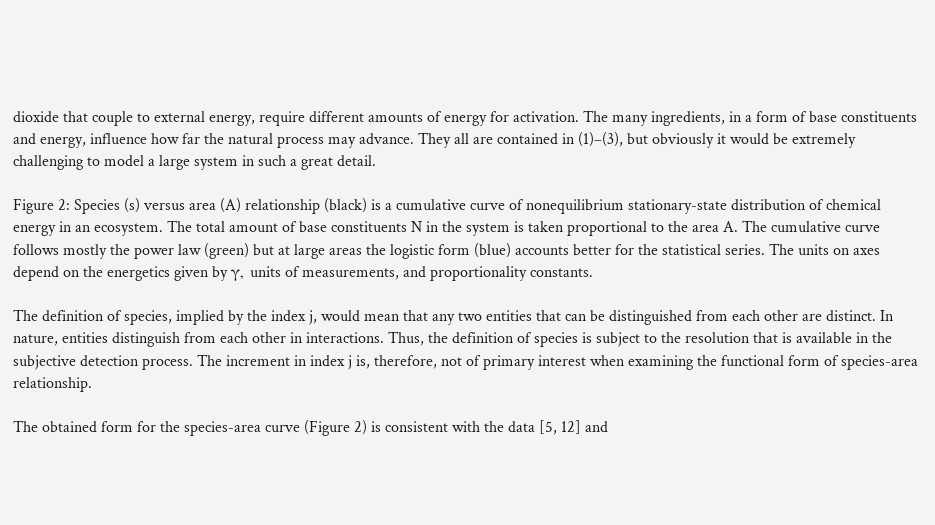dioxide that couple to external energy, require different amounts of energy for activation. The many ingredients, in a form of base constituents and energy, influence how far the natural process may advance. They all are contained in (1)–(3), but obviously it would be extremely challenging to model a large system in such a great detail.

Figure 2: Species (s) versus area (A) relationship (black) is a cumulative curve of nonequilibrium stationary-state distribution of chemical energy in an ecosystem. The total amount of base constituents N in the system is taken proportional to the area A. The cumulative curve follows mostly the power law (green) but at large areas the logistic form (blue) accounts better for the statistical series. The units on axes depend on the energetics given by γ, units of measurements, and proportionality constants.

The definition of species, implied by the index j, would mean that any two entities that can be distinguished from each other are distinct. In nature, entities distinguish from each other in interactions. Thus, the definition of species is subject to the resolution that is available in the subjective detection process. The increment in index j is, therefore, not of primary interest when examining the functional form of species-area relationship.

The obtained form for the species-area curve (Figure 2) is consistent with the data [5, 12] and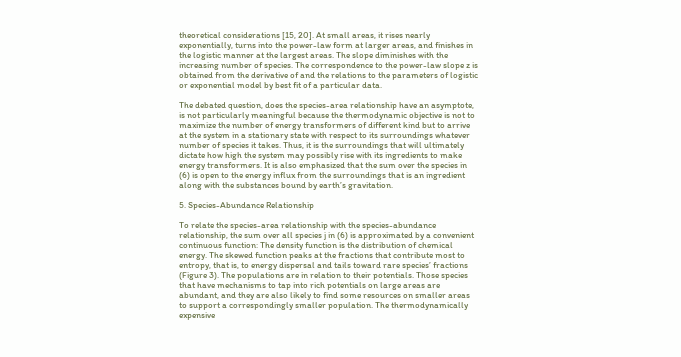theoretical considerations [15, 20]. At small areas, it rises nearly exponentially, turns into the power-law form at larger areas, and finishes in the logistic manner at the largest areas. The slope diminishes with the increasing number of species. The correspondence to the power-law slope z is obtained from the derivative of and the relations to the parameters of logistic or exponential model by best fit of a particular data.

The debated question, does the species-area relationship have an asymptote, is not particularly meaningful because the thermodynamic objective is not to maximize the number of energy transformers of different kind but to arrive at the system in a stationary state with respect to its surroundings whatever number of species it takes. Thus, it is the surroundings that will ultimately dictate how high the system may possibly rise with its ingredients to make energy transformers. It is also emphasized that the sum over the species in (6) is open to the energy influx from the surroundings that is an ingredient along with the substances bound by earth’s gravitation.

5. Species-Abundance Relationship

To relate the species-area relationship with the species-abundance relationship, the sum over all species j in (6) is approximated by a convenient continuous function: The density function is the distribution of chemical energy. The skewed function peaks at the fractions that contribute most to entropy, that is, to energy dispersal and tails toward rare species’ fractions (Figure 3). The populations are in relation to their potentials. Those species that have mechanisms to tap into rich potentials on large areas are abundant, and they are also likely to find some resources on smaller areas to support a correspondingly smaller population. The thermodynamically expensive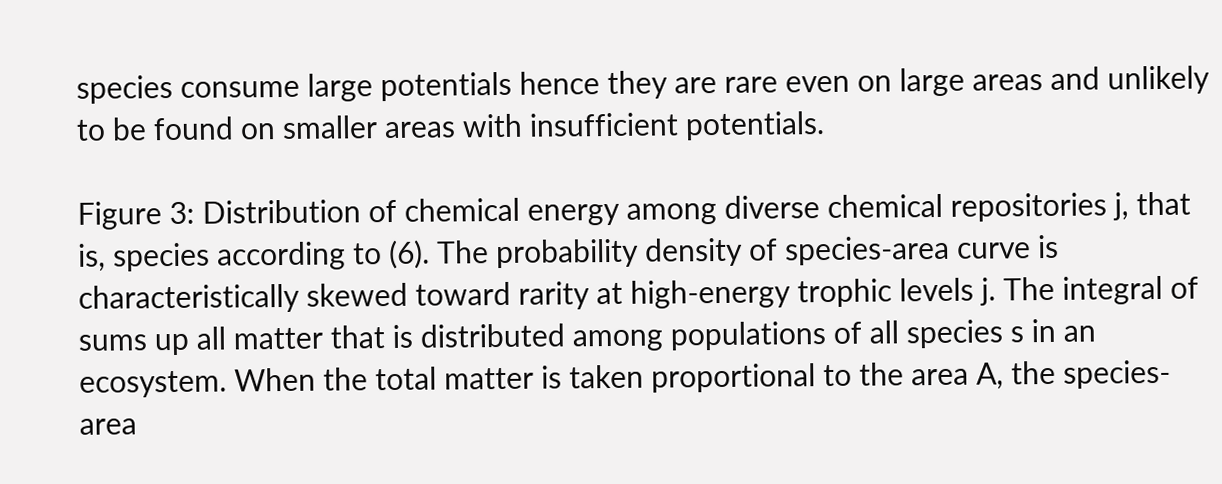species consume large potentials hence they are rare even on large areas and unlikely to be found on smaller areas with insufficient potentials.

Figure 3: Distribution of chemical energy among diverse chemical repositories j, that is, species according to (6). The probability density of species-area curve is characteristically skewed toward rarity at high-energy trophic levels j. The integral of sums up all matter that is distributed among populations of all species s in an ecosystem. When the total matter is taken proportional to the area A, the species-area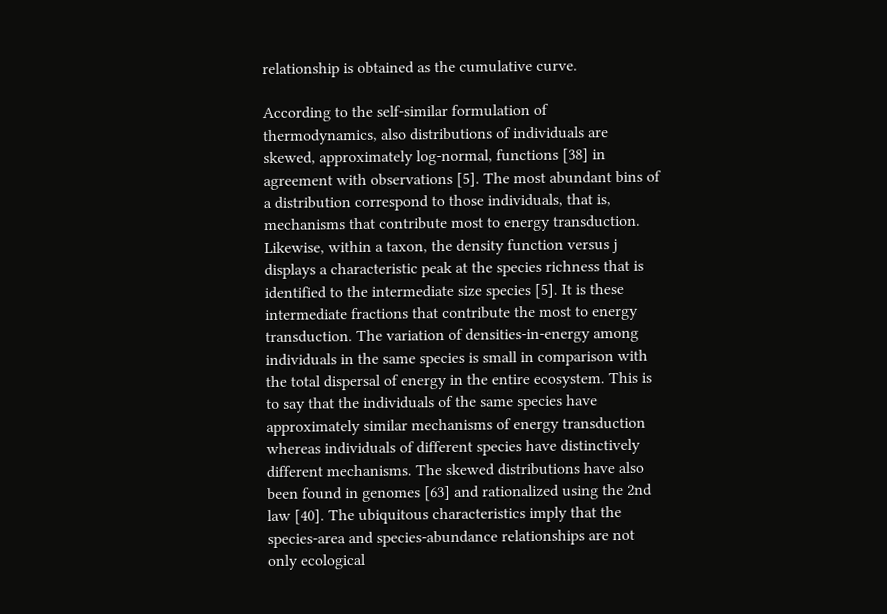relationship is obtained as the cumulative curve.

According to the self-similar formulation of thermodynamics, also distributions of individuals are skewed, approximately log-normal, functions [38] in agreement with observations [5]. The most abundant bins of a distribution correspond to those individuals, that is, mechanisms that contribute most to energy transduction. Likewise, within a taxon, the density function versus j displays a characteristic peak at the species richness that is identified to the intermediate size species [5]. It is these intermediate fractions that contribute the most to energy transduction. The variation of densities-in-energy among individuals in the same species is small in comparison with the total dispersal of energy in the entire ecosystem. This is to say that the individuals of the same species have approximately similar mechanisms of energy transduction whereas individuals of different species have distinctively different mechanisms. The skewed distributions have also been found in genomes [63] and rationalized using the 2nd law [40]. The ubiquitous characteristics imply that the species-area and species-abundance relationships are not only ecological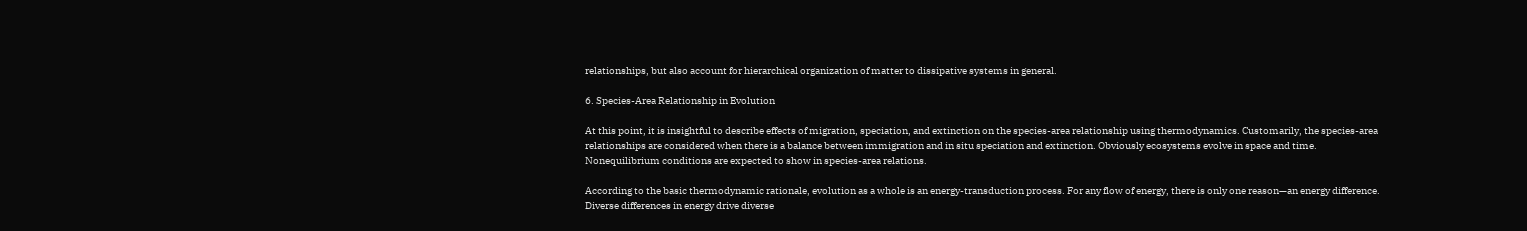relationships, but also account for hierarchical organization of matter to dissipative systems in general.

6. Species-Area Relationship in Evolution

At this point, it is insightful to describe effects of migration, speciation, and extinction on the species-area relationship using thermodynamics. Customarily, the species-area relationships are considered when there is a balance between immigration and in situ speciation and extinction. Obviously ecosystems evolve in space and time. Nonequilibrium conditions are expected to show in species-area relations.

According to the basic thermodynamic rationale, evolution as a whole is an energy-transduction process. For any flow of energy, there is only one reason—an energy difference. Diverse differences in energy drive diverse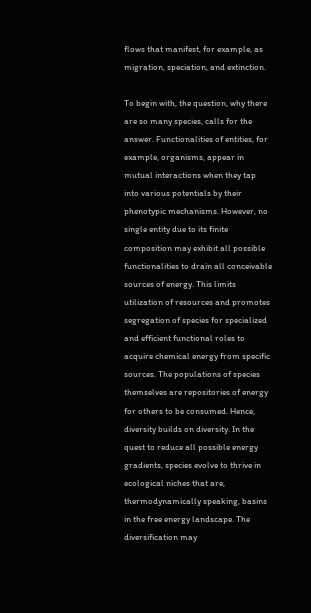flows that manifest, for example, as migration, speciation, and extinction.

To begin with, the question, why there are so many species, calls for the answer. Functionalities of entities, for example, organisms, appear in mutual interactions when they tap into various potentials by their phenotypic mechanisms. However, no single entity due to its finite composition may exhibit all possible functionalities to drain all conceivable sources of energy. This limits utilization of resources and promotes segregation of species for specialized and efficient functional roles to acquire chemical energy from specific sources. The populations of species themselves are repositories of energy for others to be consumed. Hence, diversity builds on diversity. In the quest to reduce all possible energy gradients, species evolve to thrive in ecological niches that are, thermodynamically speaking, basins in the free energy landscape. The diversification may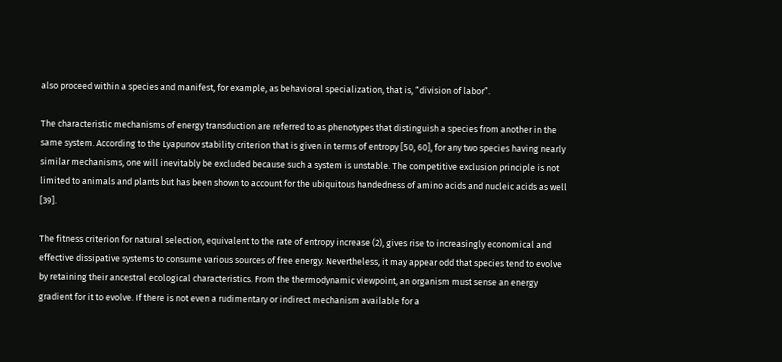also proceed within a species and manifest, for example, as behavioral specialization, that is, “division of labor”.

The characteristic mechanisms of energy transduction are referred to as phenotypes that distinguish a species from another in the same system. According to the Lyapunov stability criterion that is given in terms of entropy [50, 60], for any two species having nearly similar mechanisms, one will inevitably be excluded because such a system is unstable. The competitive exclusion principle is not limited to animals and plants but has been shown to account for the ubiquitous handedness of amino acids and nucleic acids as well [39].

The fitness criterion for natural selection, equivalent to the rate of entropy increase (2), gives rise to increasingly economical and effective dissipative systems to consume various sources of free energy. Nevertheless, it may appear odd that species tend to evolve by retaining their ancestral ecological characteristics. From the thermodynamic viewpoint, an organism must sense an energy gradient for it to evolve. If there is not even a rudimentary or indirect mechanism available for a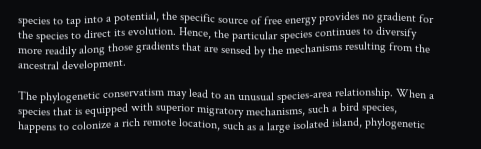species to tap into a potential, the specific source of free energy provides no gradient for the species to direct its evolution. Hence, the particular species continues to diversify more readily along those gradients that are sensed by the mechanisms resulting from the ancestral development.

The phylogenetic conservatism may lead to an unusual species-area relationship. When a species that is equipped with superior migratory mechanisms, such a bird species, happens to colonize a rich remote location, such as a large isolated island, phylogenetic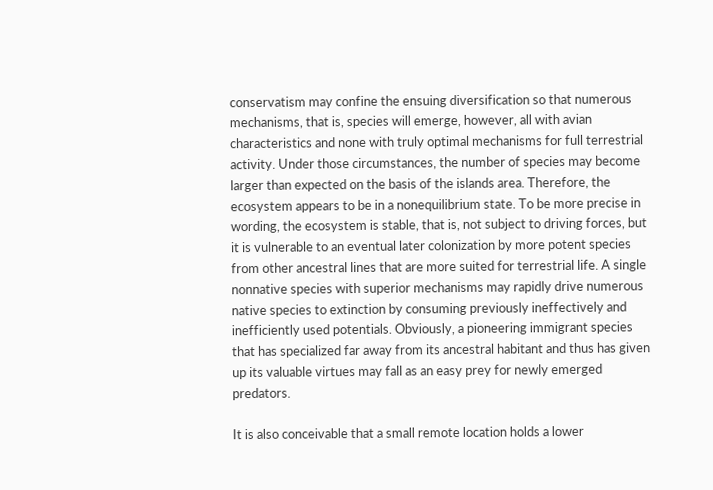conservatism may confine the ensuing diversification so that numerous mechanisms, that is, species will emerge, however, all with avian characteristics and none with truly optimal mechanisms for full terrestrial activity. Under those circumstances, the number of species may become larger than expected on the basis of the islands area. Therefore, the ecosystem appears to be in a nonequilibrium state. To be more precise in wording, the ecosystem is stable, that is, not subject to driving forces, but it is vulnerable to an eventual later colonization by more potent species from other ancestral lines that are more suited for terrestrial life. A single nonnative species with superior mechanisms may rapidly drive numerous native species to extinction by consuming previously ineffectively and inefficiently used potentials. Obviously, a pioneering immigrant species that has specialized far away from its ancestral habitant and thus has given up its valuable virtues may fall as an easy prey for newly emerged predators.

It is also conceivable that a small remote location holds a lower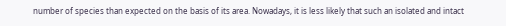number of species than expected on the basis of its area. Nowadays, it is less likely that such an isolated and intact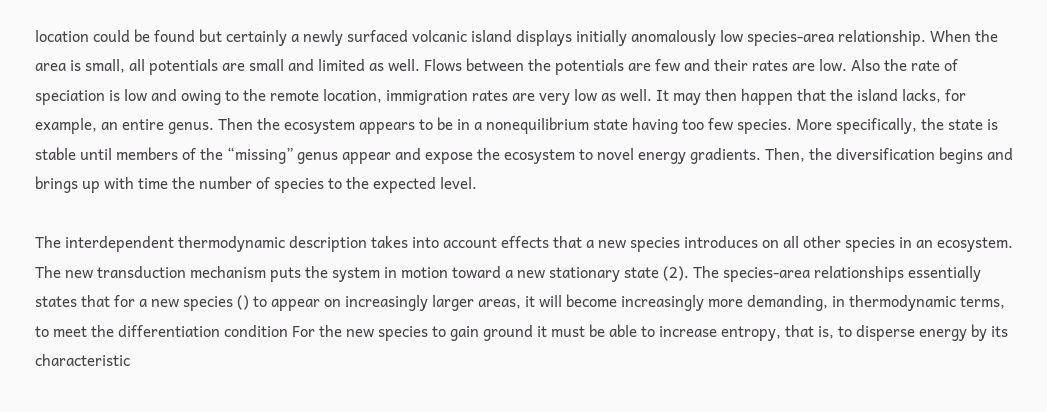location could be found but certainly a newly surfaced volcanic island displays initially anomalously low species-area relationship. When the area is small, all potentials are small and limited as well. Flows between the potentials are few and their rates are low. Also the rate of speciation is low and owing to the remote location, immigration rates are very low as well. It may then happen that the island lacks, for example, an entire genus. Then the ecosystem appears to be in a nonequilibrium state having too few species. More specifically, the state is stable until members of the “missing” genus appear and expose the ecosystem to novel energy gradients. Then, the diversification begins and brings up with time the number of species to the expected level.

The interdependent thermodynamic description takes into account effects that a new species introduces on all other species in an ecosystem. The new transduction mechanism puts the system in motion toward a new stationary state (2). The species-area relationships essentially states that for a new species () to appear on increasingly larger areas, it will become increasingly more demanding, in thermodynamic terms, to meet the differentiation condition For the new species to gain ground it must be able to increase entropy, that is, to disperse energy by its characteristic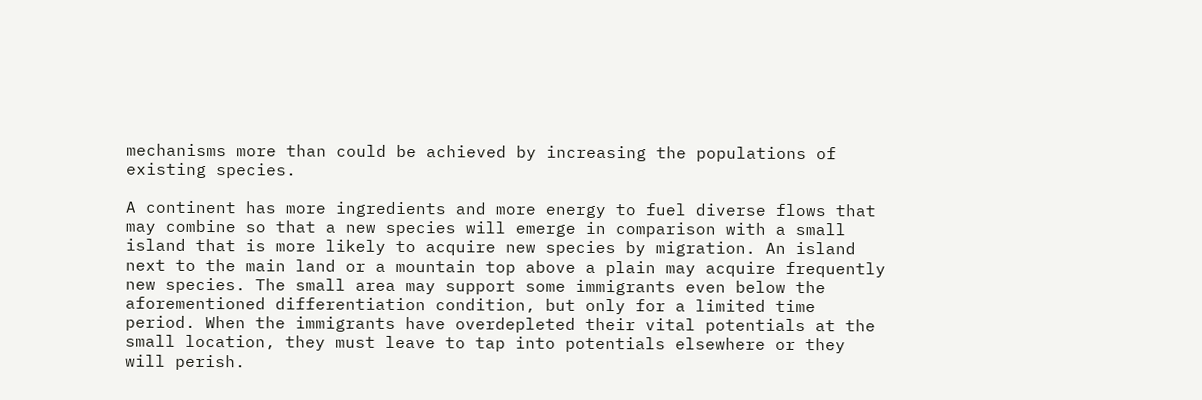mechanisms more than could be achieved by increasing the populations of existing species.

A continent has more ingredients and more energy to fuel diverse flows that may combine so that a new species will emerge in comparison with a small island that is more likely to acquire new species by migration. An island next to the main land or a mountain top above a plain may acquire frequently new species. The small area may support some immigrants even below the aforementioned differentiation condition, but only for a limited time period. When the immigrants have overdepleted their vital potentials at the small location, they must leave to tap into potentials elsewhere or they will perish.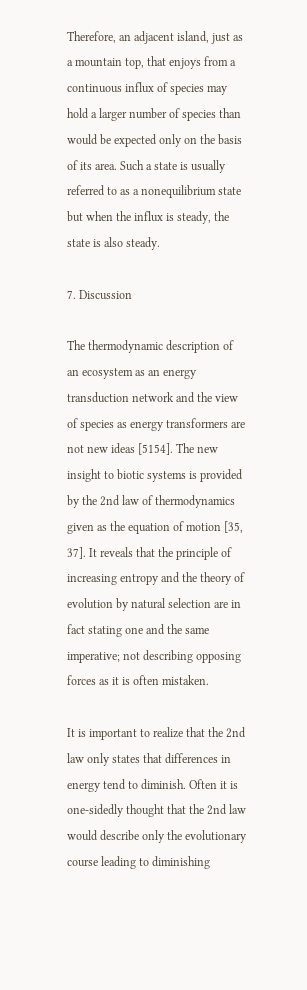Therefore, an adjacent island, just as a mountain top, that enjoys from a continuous influx of species may hold a larger number of species than would be expected only on the basis of its area. Such a state is usually referred to as a nonequilibrium state but when the influx is steady, the state is also steady.

7. Discussion

The thermodynamic description of an ecosystem as an energy transduction network and the view of species as energy transformers are not new ideas [5154]. The new insight to biotic systems is provided by the 2nd law of thermodynamics given as the equation of motion [35, 37]. It reveals that the principle of increasing entropy and the theory of evolution by natural selection are in fact stating one and the same imperative; not describing opposing forces as it is often mistaken.

It is important to realize that the 2nd law only states that differences in energy tend to diminish. Often it is one-sidedly thought that the 2nd law would describe only the evolutionary course leading to diminishing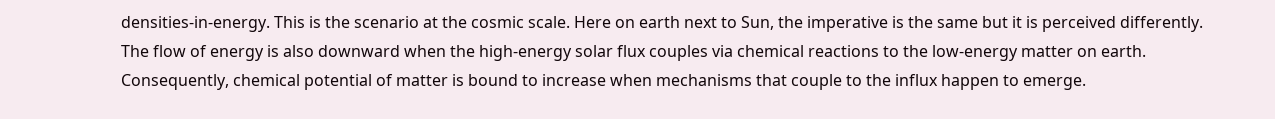densities-in-energy. This is the scenario at the cosmic scale. Here on earth next to Sun, the imperative is the same but it is perceived differently. The flow of energy is also downward when the high-energy solar flux couples via chemical reactions to the low-energy matter on earth. Consequently, chemical potential of matter is bound to increase when mechanisms that couple to the influx happen to emerge.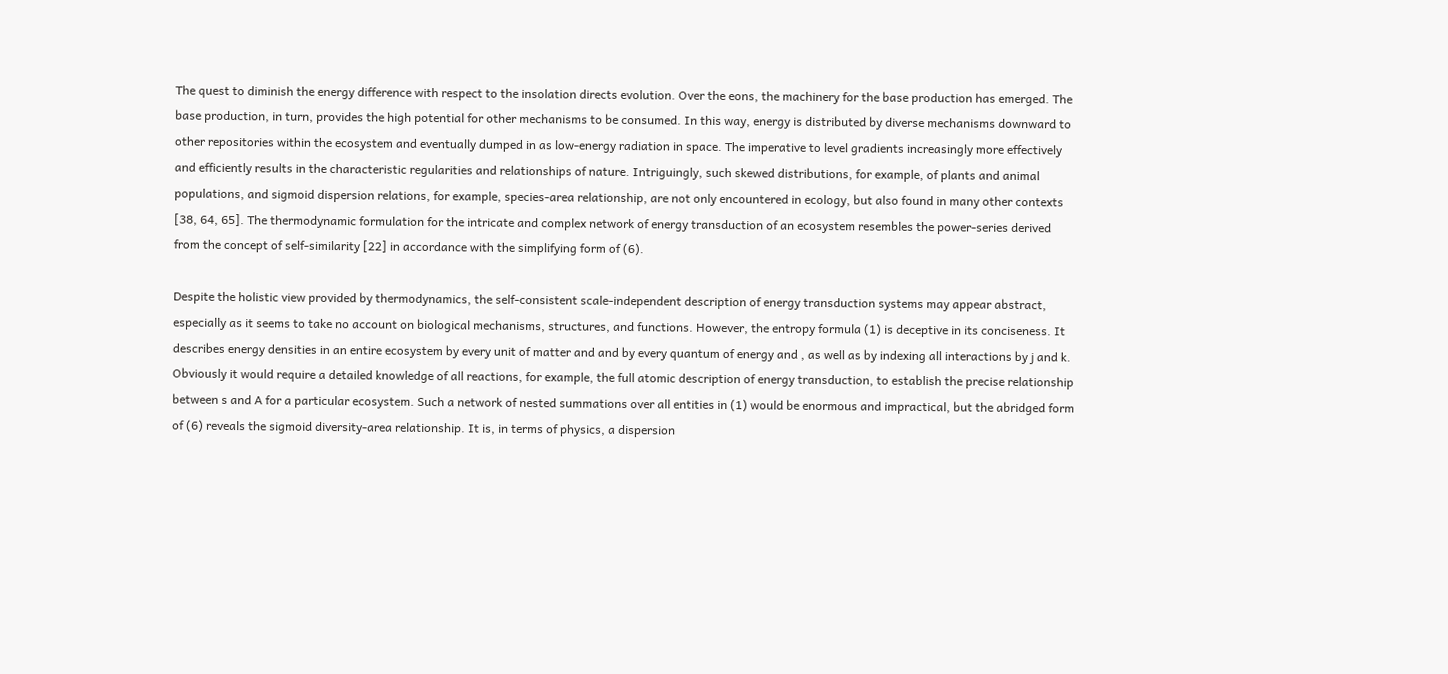The quest to diminish the energy difference with respect to the insolation directs evolution. Over the eons, the machinery for the base production has emerged. The base production, in turn, provides the high potential for other mechanisms to be consumed. In this way, energy is distributed by diverse mechanisms downward to other repositories within the ecosystem and eventually dumped in as low-energy radiation in space. The imperative to level gradients increasingly more effectively and efficiently results in the characteristic regularities and relationships of nature. Intriguingly, such skewed distributions, for example, of plants and animal populations, and sigmoid dispersion relations, for example, species-area relationship, are not only encountered in ecology, but also found in many other contexts [38, 64, 65]. The thermodynamic formulation for the intricate and complex network of energy transduction of an ecosystem resembles the power-series derived from the concept of self-similarity [22] in accordance with the simplifying form of (6).

Despite the holistic view provided by thermodynamics, the self-consistent scale-independent description of energy transduction systems may appear abstract, especially as it seems to take no account on biological mechanisms, structures, and functions. However, the entropy formula (1) is deceptive in its conciseness. It describes energy densities in an entire ecosystem by every unit of matter and and by every quantum of energy and , as well as by indexing all interactions by j and k. Obviously it would require a detailed knowledge of all reactions, for example, the full atomic description of energy transduction, to establish the precise relationship between s and A for a particular ecosystem. Such a network of nested summations over all entities in (1) would be enormous and impractical, but the abridged form of (6) reveals the sigmoid diversity-area relationship. It is, in terms of physics, a dispersion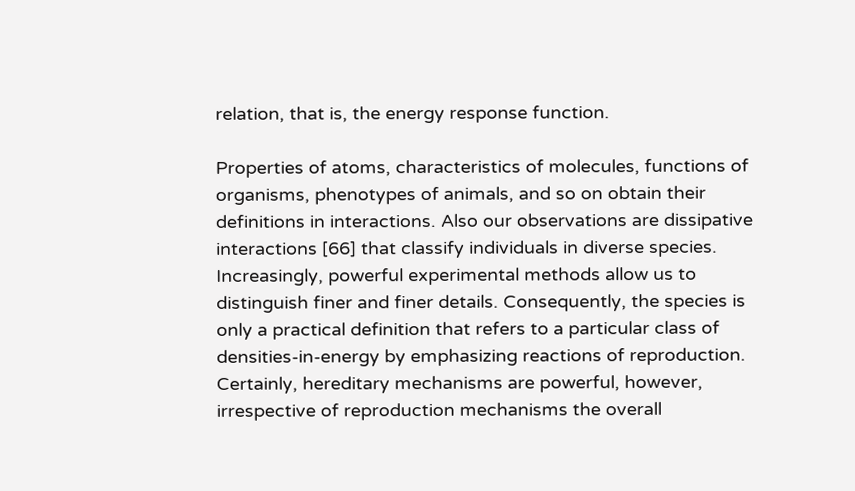relation, that is, the energy response function.

Properties of atoms, characteristics of molecules, functions of organisms, phenotypes of animals, and so on obtain their definitions in interactions. Also our observations are dissipative interactions [66] that classify individuals in diverse species. Increasingly, powerful experimental methods allow us to distinguish finer and finer details. Consequently, the species is only a practical definition that refers to a particular class of densities-in-energy by emphasizing reactions of reproduction. Certainly, hereditary mechanisms are powerful, however, irrespective of reproduction mechanisms the overall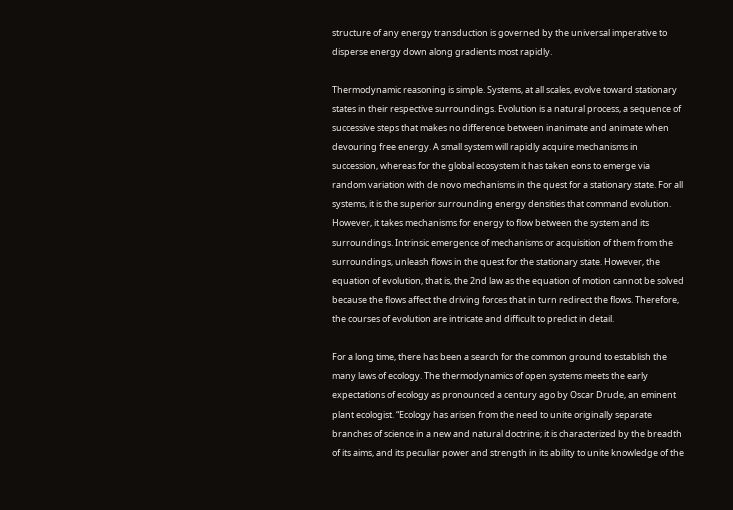structure of any energy transduction is governed by the universal imperative to disperse energy down along gradients most rapidly.

Thermodynamic reasoning is simple. Systems, at all scales, evolve toward stationary states in their respective surroundings. Evolution is a natural process, a sequence of successive steps that makes no difference between inanimate and animate when devouring free energy. A small system will rapidly acquire mechanisms in succession, whereas for the global ecosystem it has taken eons to emerge via random variation with de novo mechanisms in the quest for a stationary state. For all systems, it is the superior surrounding energy densities that command evolution. However, it takes mechanisms for energy to flow between the system and its surroundings. Intrinsic emergence of mechanisms or acquisition of them from the surroundings, unleash flows in the quest for the stationary state. However, the equation of evolution, that is, the 2nd law as the equation of motion cannot be solved because the flows affect the driving forces that in turn redirect the flows. Therefore, the courses of evolution are intricate and difficult to predict in detail.

For a long time, there has been a search for the common ground to establish the many laws of ecology. The thermodynamics of open systems meets the early expectations of ecology as pronounced a century ago by Oscar Drude, an eminent plant ecologist. “Ecology has arisen from the need to unite originally separate branches of science in a new and natural doctrine; it is characterized by the breadth of its aims, and its peculiar power and strength in its ability to unite knowledge of the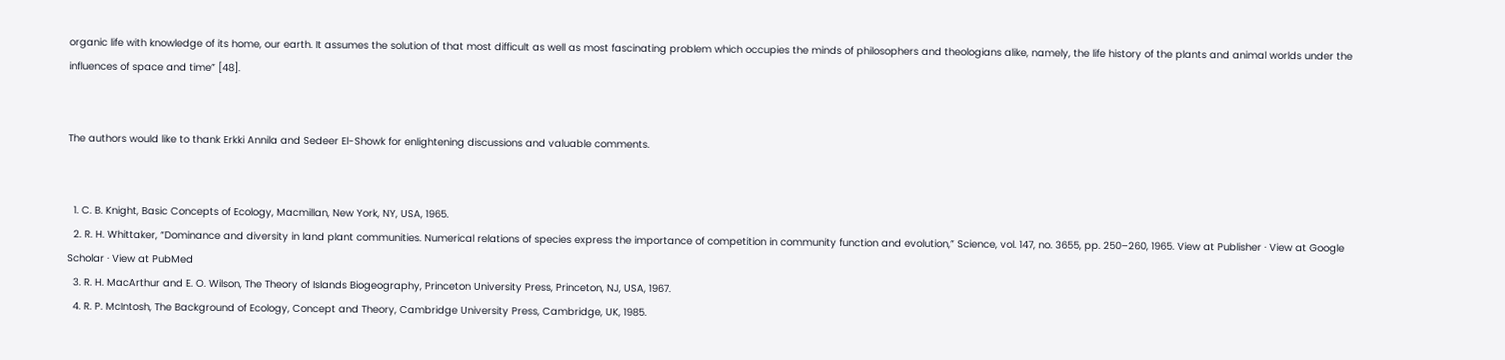organic life with knowledge of its home, our earth. It assumes the solution of that most difficult as well as most fascinating problem which occupies the minds of philosophers and theologians alike, namely, the life history of the plants and animal worlds under the influences of space and time” [48].


The authors would like to thank Erkki Annila and Sedeer El-Showk for enlightening discussions and valuable comments.


  1. C. B. Knight, Basic Concepts of Ecology, Macmillan, New York, NY, USA, 1965.
  2. R. H. Whittaker, “Dominance and diversity in land plant communities. Numerical relations of species express the importance of competition in community function and evolution,” Science, vol. 147, no. 3655, pp. 250–260, 1965. View at Publisher · View at Google Scholar · View at PubMed
  3. R. H. MacArthur and E. O. Wilson, The Theory of Islands Biogeography, Princeton University Press, Princeton, NJ, USA, 1967.
  4. R. P. McIntosh, The Background of Ecology, Concept and Theory, Cambridge University Press, Cambridge, UK, 1985.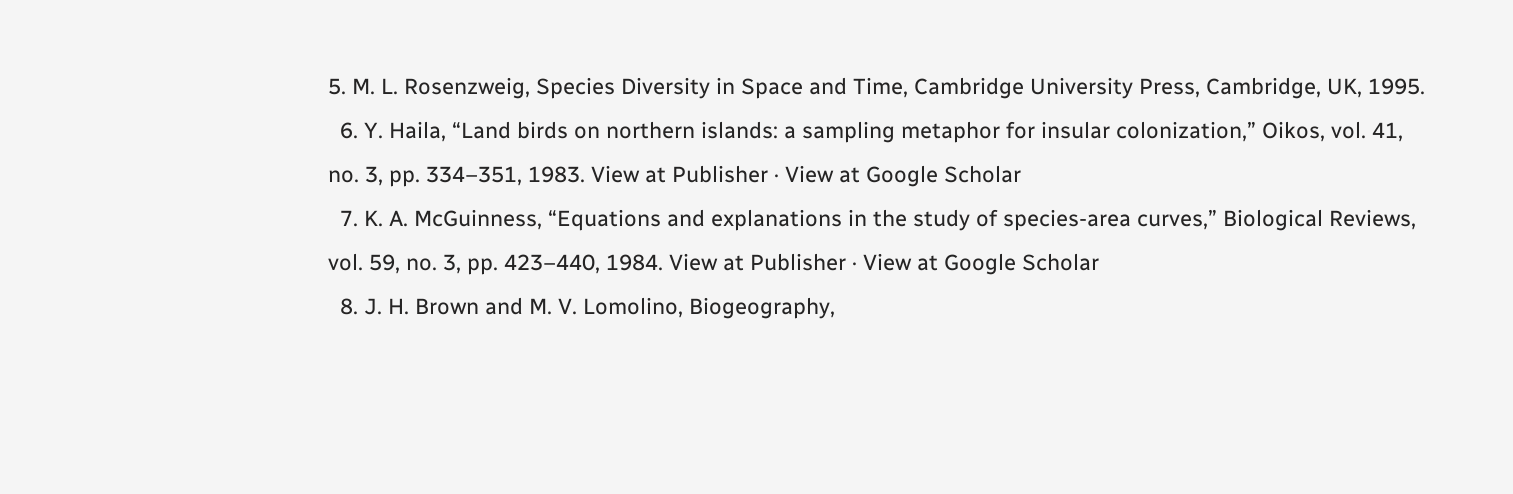5. M. L. Rosenzweig, Species Diversity in Space and Time, Cambridge University Press, Cambridge, UK, 1995.
  6. Y. Haila, “Land birds on northern islands: a sampling metaphor for insular colonization,” Oikos, vol. 41, no. 3, pp. 334–351, 1983. View at Publisher · View at Google Scholar
  7. K. A. McGuinness, “Equations and explanations in the study of species-area curves,” Biological Reviews, vol. 59, no. 3, pp. 423–440, 1984. View at Publisher · View at Google Scholar
  8. J. H. Brown and M. V. Lomolino, Biogeography,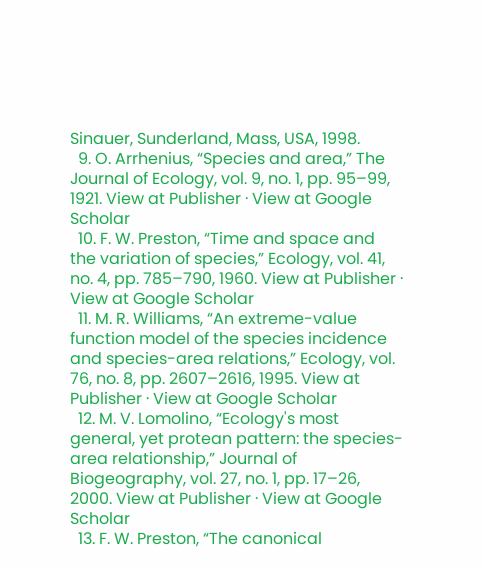Sinauer, Sunderland, Mass, USA, 1998.
  9. O. Arrhenius, “Species and area,” The Journal of Ecology, vol. 9, no. 1, pp. 95–99, 1921. View at Publisher · View at Google Scholar
  10. F. W. Preston, “Time and space and the variation of species,” Ecology, vol. 41, no. 4, pp. 785–790, 1960. View at Publisher · View at Google Scholar
  11. M. R. Williams, “An extreme-value function model of the species incidence and species-area relations,” Ecology, vol. 76, no. 8, pp. 2607–2616, 1995. View at Publisher · View at Google Scholar
  12. M. V. Lomolino, “Ecology's most general, yet protean pattern: the species-area relationship,” Journal of Biogeography, vol. 27, no. 1, pp. 17–26, 2000. View at Publisher · View at Google Scholar
  13. F. W. Preston, “The canonical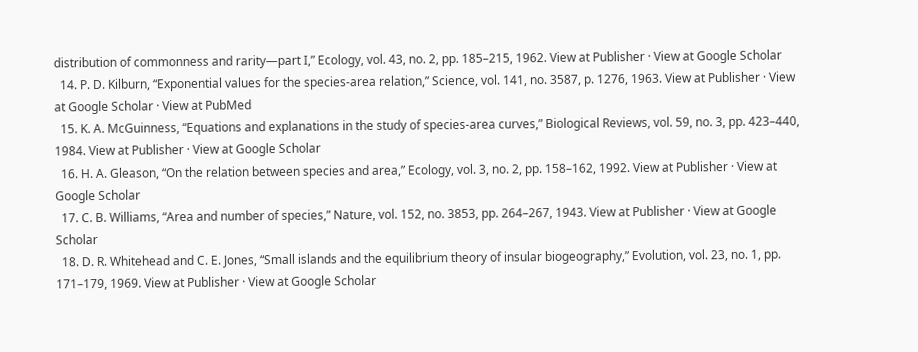distribution of commonness and rarity—part I,” Ecology, vol. 43, no. 2, pp. 185–215, 1962. View at Publisher · View at Google Scholar
  14. P. D. Kilburn, “Exponential values for the species-area relation,” Science, vol. 141, no. 3587, p. 1276, 1963. View at Publisher · View at Google Scholar · View at PubMed
  15. K. A. McGuinness, “Equations and explanations in the study of species-area curves,” Biological Reviews, vol. 59, no. 3, pp. 423–440, 1984. View at Publisher · View at Google Scholar
  16. H. A. Gleason, “On the relation between species and area,” Ecology, vol. 3, no. 2, pp. 158–162, 1992. View at Publisher · View at Google Scholar
  17. C. B. Williams, “Area and number of species,” Nature, vol. 152, no. 3853, pp. 264–267, 1943. View at Publisher · View at Google Scholar
  18. D. R. Whitehead and C. E. Jones, “Small islands and the equilibrium theory of insular biogeography,” Evolution, vol. 23, no. 1, pp. 171–179, 1969. View at Publisher · View at Google Scholar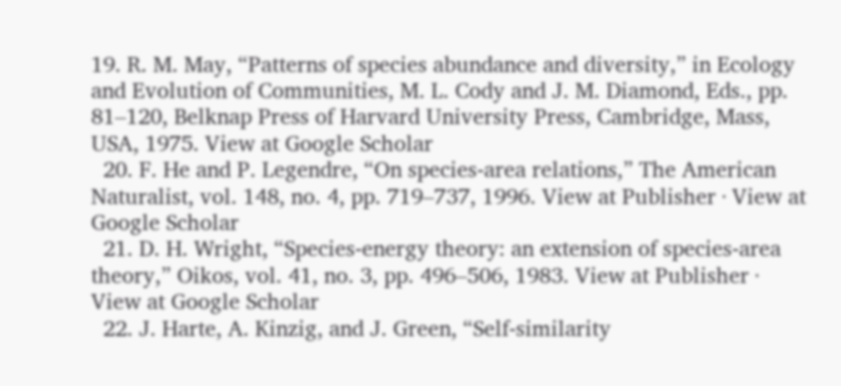19. R. M. May, “Patterns of species abundance and diversity,” in Ecology and Evolution of Communities, M. L. Cody and J. M. Diamond, Eds., pp. 81–120, Belknap Press of Harvard University Press, Cambridge, Mass, USA, 1975. View at Google Scholar
  20. F. He and P. Legendre, “On species-area relations,” The American Naturalist, vol. 148, no. 4, pp. 719–737, 1996. View at Publisher · View at Google Scholar
  21. D. H. Wright, “Species-energy theory: an extension of species-area theory,” Oikos, vol. 41, no. 3, pp. 496–506, 1983. View at Publisher · View at Google Scholar
  22. J. Harte, A. Kinzig, and J. Green, “Self-similarity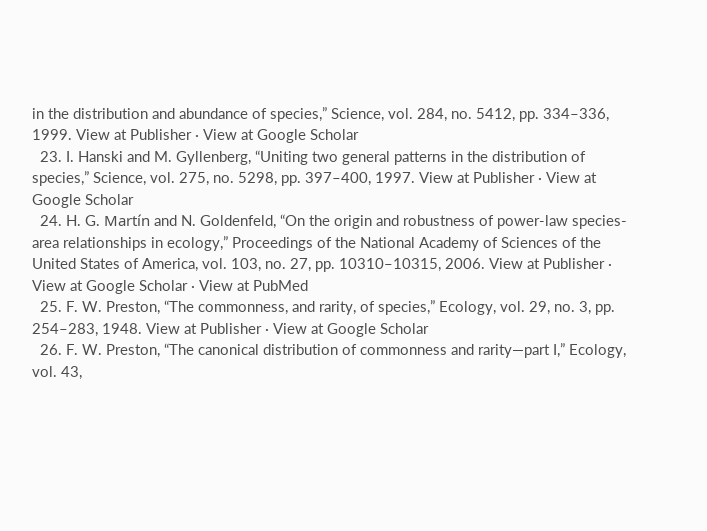in the distribution and abundance of species,” Science, vol. 284, no. 5412, pp. 334–336, 1999. View at Publisher · View at Google Scholar
  23. I. Hanski and M. Gyllenberg, “Uniting two general patterns in the distribution of species,” Science, vol. 275, no. 5298, pp. 397–400, 1997. View at Publisher · View at Google Scholar
  24. H. G. Martín and N. Goldenfeld, “On the origin and robustness of power-law species-area relationships in ecology,” Proceedings of the National Academy of Sciences of the United States of America, vol. 103, no. 27, pp. 10310–10315, 2006. View at Publisher · View at Google Scholar · View at PubMed
  25. F. W. Preston, “The commonness, and rarity, of species,” Ecology, vol. 29, no. 3, pp. 254–283, 1948. View at Publisher · View at Google Scholar
  26. F. W. Preston, “The canonical distribution of commonness and rarity—part I,” Ecology, vol. 43,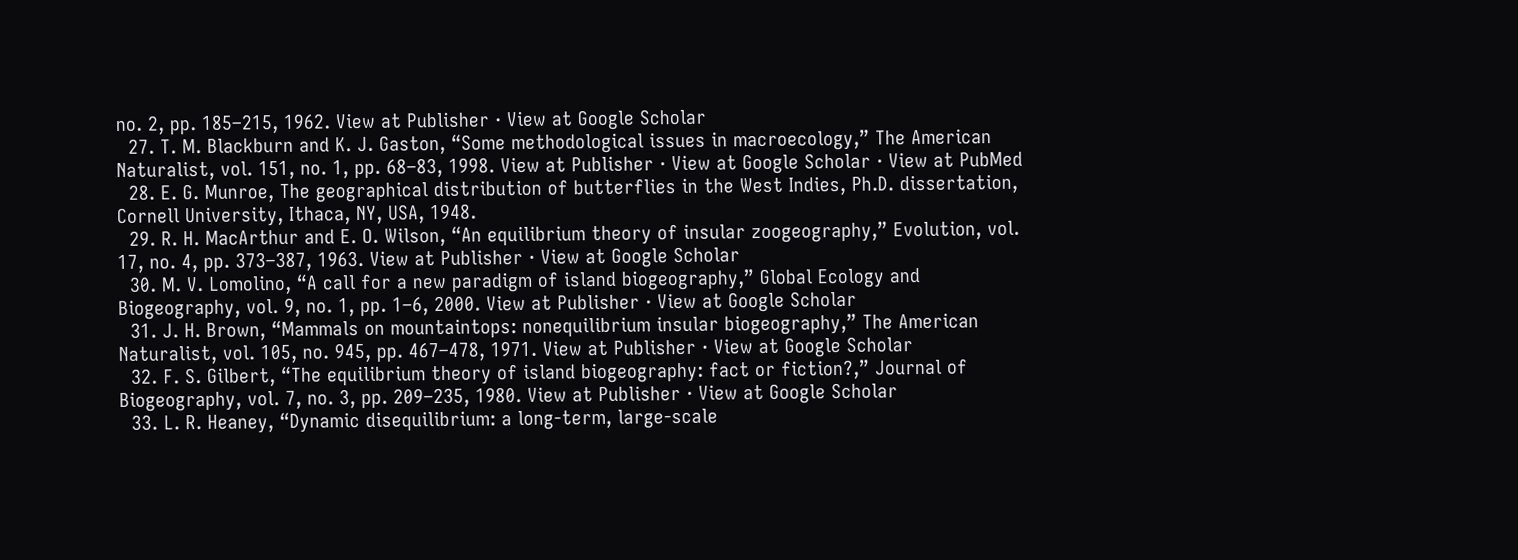no. 2, pp. 185–215, 1962. View at Publisher · View at Google Scholar
  27. T. M. Blackburn and K. J. Gaston, “Some methodological issues in macroecology,” The American Naturalist, vol. 151, no. 1, pp. 68–83, 1998. View at Publisher · View at Google Scholar · View at PubMed
  28. E. G. Munroe, The geographical distribution of butterflies in the West Indies, Ph.D. dissertation, Cornell University, Ithaca, NY, USA, 1948.
  29. R. H. MacArthur and E. O. Wilson, “An equilibrium theory of insular zoogeography,” Evolution, vol. 17, no. 4, pp. 373–387, 1963. View at Publisher · View at Google Scholar
  30. M. V. Lomolino, “A call for a new paradigm of island biogeography,” Global Ecology and Biogeography, vol. 9, no. 1, pp. 1–6, 2000. View at Publisher · View at Google Scholar
  31. J. H. Brown, “Mammals on mountaintops: nonequilibrium insular biogeography,” The American Naturalist, vol. 105, no. 945, pp. 467–478, 1971. View at Publisher · View at Google Scholar
  32. F. S. Gilbert, “The equilibrium theory of island biogeography: fact or fiction?,” Journal of Biogeography, vol. 7, no. 3, pp. 209–235, 1980. View at Publisher · View at Google Scholar
  33. L. R. Heaney, “Dynamic disequilibrium: a long-term, large-scale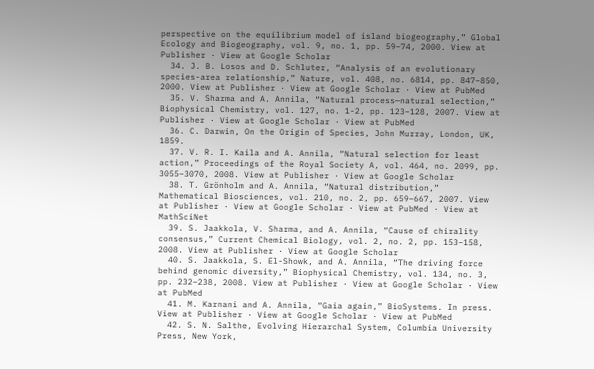perspective on the equilibrium model of island biogeography,” Global Ecology and Biogeography, vol. 9, no. 1, pp. 59–74, 2000. View at Publisher · View at Google Scholar
  34. J. B. Losos and D. Schluter, “Analysis of an evolutionary species-area relationship,” Nature, vol. 408, no. 6814, pp. 847–850, 2000. View at Publisher · View at Google Scholar · View at PubMed
  35. V. Sharma and A. Annila, “Natural process—natural selection,” Biophysical Chemistry, vol. 127, no. 1-2, pp. 123–128, 2007. View at Publisher · View at Google Scholar · View at PubMed
  36. C. Darwin, On the Origin of Species, John Murray, London, UK, 1859.
  37. V. R. I. Kaila and A. Annila, “Natural selection for least action,” Proceedings of the Royal Society A, vol. 464, no. 2099, pp. 3055–3070, 2008. View at Publisher · View at Google Scholar
  38. T. Grönholm and A. Annila, “Natural distribution,” Mathematical Biosciences, vol. 210, no. 2, pp. 659–667, 2007. View at Publisher · View at Google Scholar · View at PubMed · View at MathSciNet
  39. S. Jaakkola, V. Sharma, and A. Annila, “Cause of chirality consensus,” Current Chemical Biology, vol. 2, no. 2, pp. 153–158, 2008. View at Publisher · View at Google Scholar
  40. S. Jaakkola, S. El-Showk, and A. Annila, “The driving force behind genomic diversity,” Biophysical Chemistry, vol. 134, no. 3, pp. 232–238, 2008. View at Publisher · View at Google Scholar · View at PubMed
  41. M. Karnani and A. Annila, “Gaia again,” BioSystems. In press. View at Publisher · View at Google Scholar · View at PubMed
  42. S. N. Salthe, Evolving Hierarchal System, Columbia University Press, New York,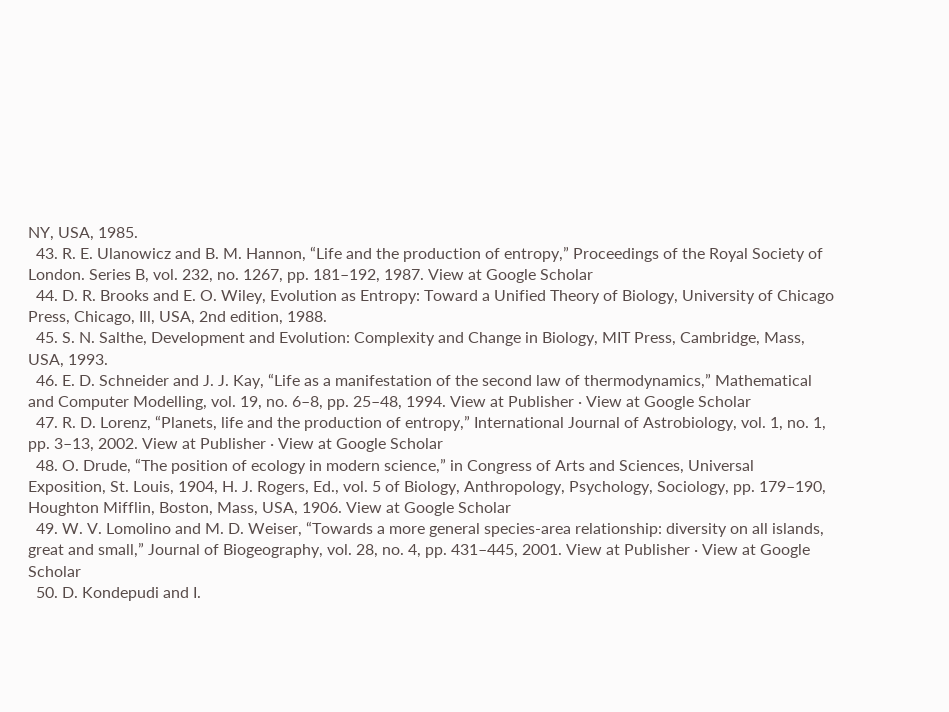NY, USA, 1985.
  43. R. E. Ulanowicz and B. M. Hannon, “Life and the production of entropy,” Proceedings of the Royal Society of London. Series B, vol. 232, no. 1267, pp. 181–192, 1987. View at Google Scholar
  44. D. R. Brooks and E. O. Wiley, Evolution as Entropy: Toward a Unified Theory of Biology, University of Chicago Press, Chicago, Ill, USA, 2nd edition, 1988.
  45. S. N. Salthe, Development and Evolution: Complexity and Change in Biology, MIT Press, Cambridge, Mass, USA, 1993.
  46. E. D. Schneider and J. J. Kay, “Life as a manifestation of the second law of thermodynamics,” Mathematical and Computer Modelling, vol. 19, no. 6–8, pp. 25–48, 1994. View at Publisher · View at Google Scholar
  47. R. D. Lorenz, “Planets, life and the production of entropy,” International Journal of Astrobiology, vol. 1, no. 1, pp. 3–13, 2002. View at Publisher · View at Google Scholar
  48. O. Drude, “The position of ecology in modern science,” in Congress of Arts and Sciences, Universal Exposition, St. Louis, 1904, H. J. Rogers, Ed., vol. 5 of Biology, Anthropology, Psychology, Sociology, pp. 179–190, Houghton Mifflin, Boston, Mass, USA, 1906. View at Google Scholar
  49. W. V. Lomolino and M. D. Weiser, “Towards a more general species-area relationship: diversity on all islands, great and small,” Journal of Biogeography, vol. 28, no. 4, pp. 431–445, 2001. View at Publisher · View at Google Scholar
  50. D. Kondepudi and I.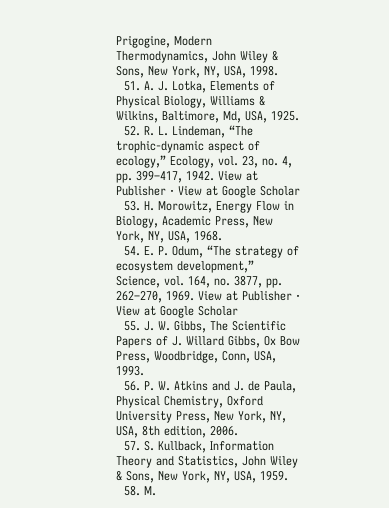Prigogine, Modern Thermodynamics, John Wiley & Sons, New York, NY, USA, 1998.
  51. A. J. Lotka, Elements of Physical Biology, Williams & Wilkins, Baltimore, Md, USA, 1925.
  52. R. L. Lindeman, “The trophic-dynamic aspect of ecology,” Ecology, vol. 23, no. 4, pp. 399–417, 1942. View at Publisher · View at Google Scholar
  53. H. Morowitz, Energy Flow in Biology, Academic Press, New York, NY, USA, 1968.
  54. E. P. Odum, “The strategy of ecosystem development,” Science, vol. 164, no. 3877, pp. 262–270, 1969. View at Publisher · View at Google Scholar
  55. J. W. Gibbs, The Scientific Papers of J. Willard Gibbs, Ox Bow Press, Woodbridge, Conn, USA, 1993.
  56. P. W. Atkins and J. de Paula, Physical Chemistry, Oxford University Press, New York, NY, USA, 8th edition, 2006.
  57. S. Kullback, Information Theory and Statistics, John Wiley & Sons, New York, NY, USA, 1959.
  58. M.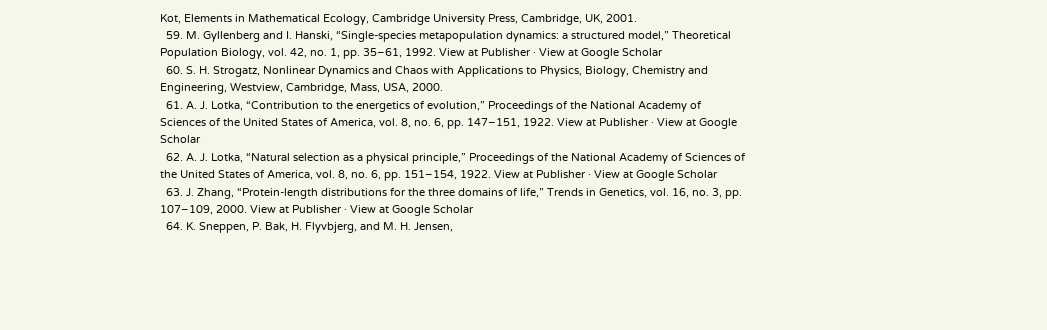Kot, Elements in Mathematical Ecology, Cambridge University Press, Cambridge, UK, 2001.
  59. M. Gyllenberg and I. Hanski, “Single-species metapopulation dynamics: a structured model,” Theoretical Population Biology, vol. 42, no. 1, pp. 35–61, 1992. View at Publisher · View at Google Scholar
  60. S. H. Strogatz, Nonlinear Dynamics and Chaos with Applications to Physics, Biology, Chemistry and Engineering, Westview, Cambridge, Mass, USA, 2000.
  61. A. J. Lotka, “Contribution to the energetics of evolution,” Proceedings of the National Academy of Sciences of the United States of America, vol. 8, no. 6, pp. 147–151, 1922. View at Publisher · View at Google Scholar
  62. A. J. Lotka, “Natural selection as a physical principle,” Proceedings of the National Academy of Sciences of the United States of America, vol. 8, no. 6, pp. 151–154, 1922. View at Publisher · View at Google Scholar
  63. J. Zhang, “Protein-length distributions for the three domains of life,” Trends in Genetics, vol. 16, no. 3, pp. 107–109, 2000. View at Publisher · View at Google Scholar
  64. K. Sneppen, P. Bak, H. Flyvbjerg, and M. H. Jensen,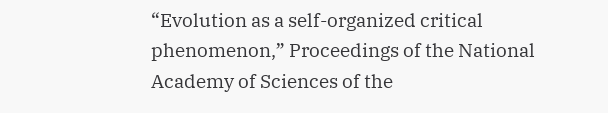“Evolution as a self-organized critical phenomenon,” Proceedings of the National Academy of Sciences of the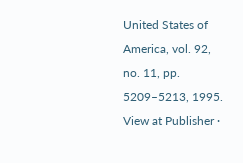United States of America, vol. 92, no. 11, pp. 5209–5213, 1995. View at Publisher ·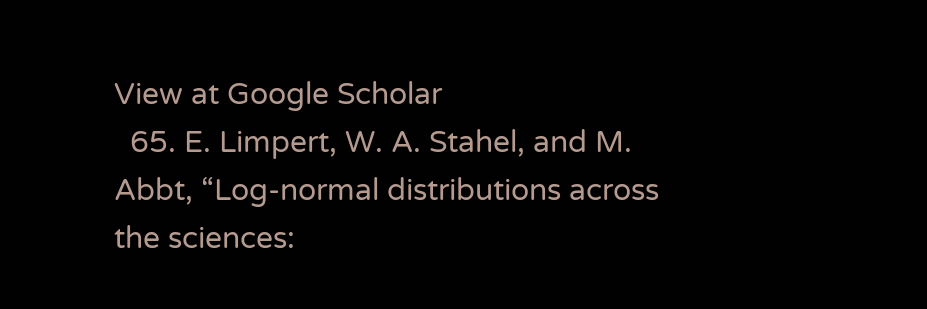View at Google Scholar
  65. E. Limpert, W. A. Stahel, and M. Abbt, “Log-normal distributions across the sciences: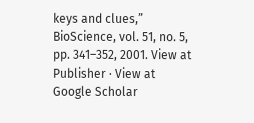keys and clues,” BioScience, vol. 51, no. 5, pp. 341–352, 2001. View at Publisher · View at Google Scholar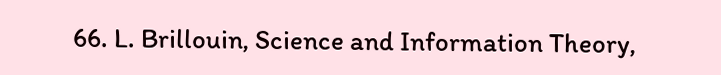66. L. Brillouin, Science and Information Theory,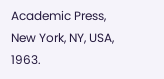Academic Press, New York, NY, USA, 1963.